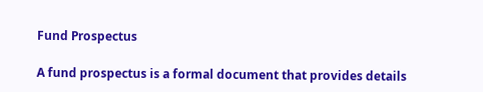Fund Prospectus

A fund prospectus is a formal document that provides details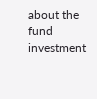about the fund investment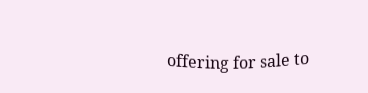offering for sale to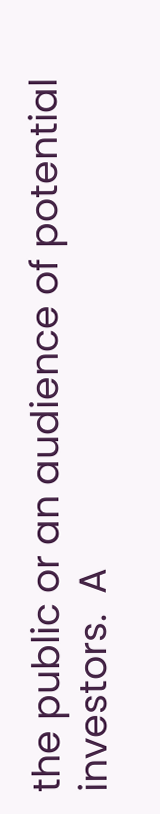the public or an audience of potential investors.  A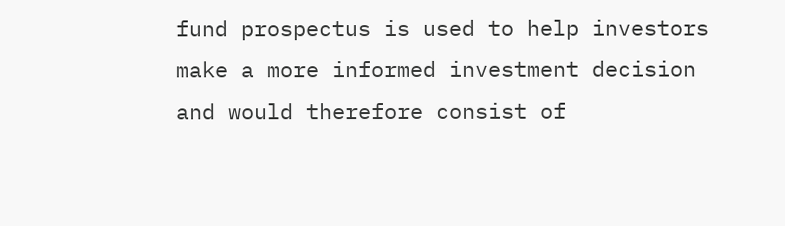fund prospectus is used to help investors make a more informed investment decision and would therefore consist of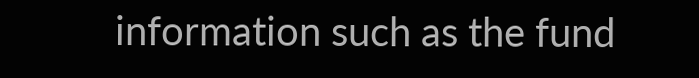information such as the fund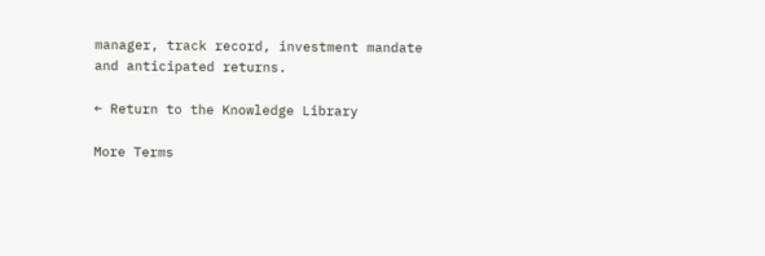manager, track record, investment mandate and anticipated returns.

← Return to the Knowledge Library

More Terms